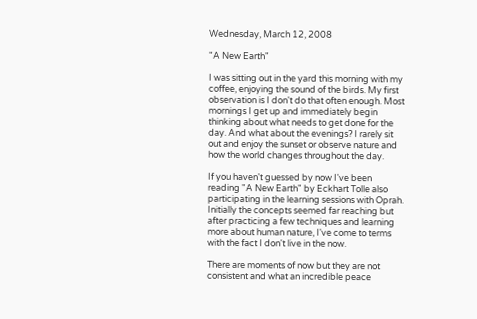Wednesday, March 12, 2008

"A New Earth"

I was sitting out in the yard this morning with my coffee, enjoying the sound of the birds. My first observation is I don't do that often enough. Most mornings I get up and immediately begin thinking about what needs to get done for the day. And what about the evenings? I rarely sit out and enjoy the sunset or observe nature and how the world changes throughout the day.

If you haven't guessed by now I've been reading "A New Earth" by Eckhart Tolle also participating in the learning sessions with Oprah. Initially the concepts seemed far reaching but after practicing a few techniques and learning more about human nature, I've come to terms with the fact I don't live in the now.

There are moments of now but they are not consistent and what an incredible peace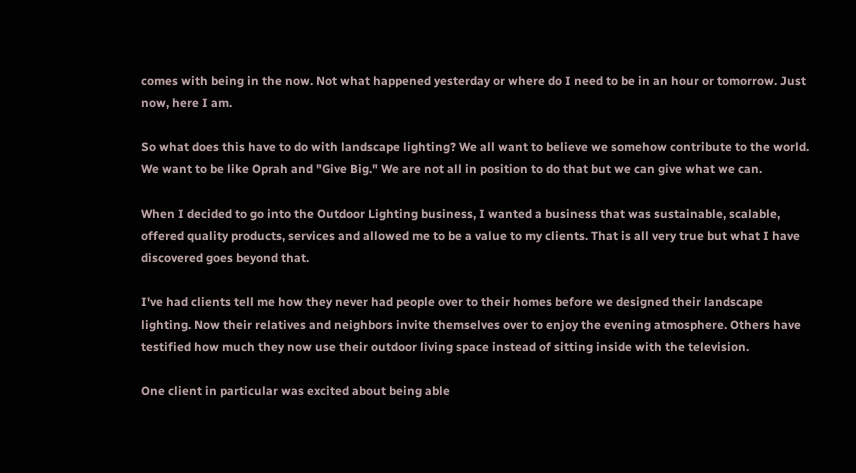comes with being in the now. Not what happened yesterday or where do I need to be in an hour or tomorrow. Just now, here I am.

So what does this have to do with landscape lighting? We all want to believe we somehow contribute to the world. We want to be like Oprah and "Give Big." We are not all in position to do that but we can give what we can.

When I decided to go into the Outdoor Lighting business, I wanted a business that was sustainable, scalable, offered quality products, services and allowed me to be a value to my clients. That is all very true but what I have discovered goes beyond that.

I've had clients tell me how they never had people over to their homes before we designed their landscape lighting. Now their relatives and neighbors invite themselves over to enjoy the evening atmosphere. Others have testified how much they now use their outdoor living space instead of sitting inside with the television.

One client in particular was excited about being able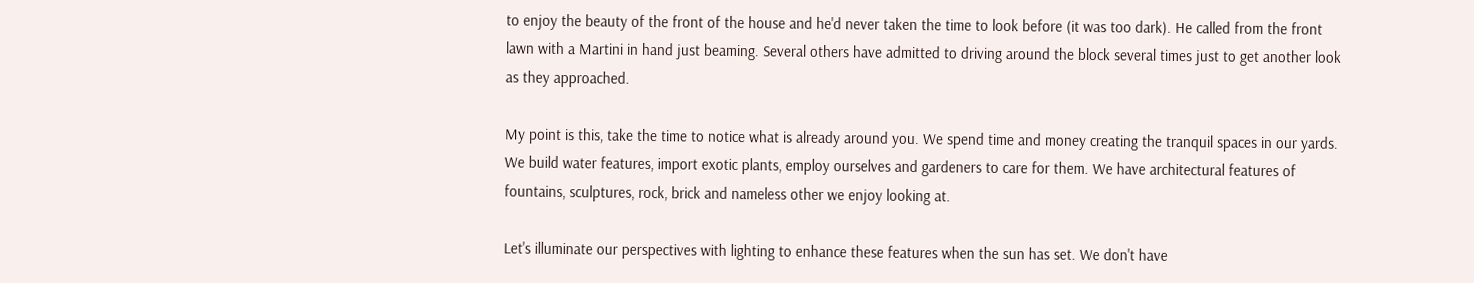to enjoy the beauty of the front of the house and he'd never taken the time to look before (it was too dark). He called from the front lawn with a Martini in hand just beaming. Several others have admitted to driving around the block several times just to get another look as they approached.

My point is this, take the time to notice what is already around you. We spend time and money creating the tranquil spaces in our yards. We build water features, import exotic plants, employ ourselves and gardeners to care for them. We have architectural features of fountains, sculptures, rock, brick and nameless other we enjoy looking at.

Let's illuminate our perspectives with lighting to enhance these features when the sun has set. We don't have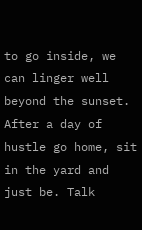to go inside, we can linger well beyond the sunset. After a day of hustle go home, sit in the yard and just be. Talk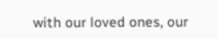with our loved ones, our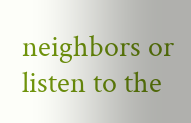neighbors or listen to the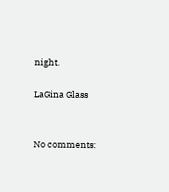night.

LaGina Glass


No comments: